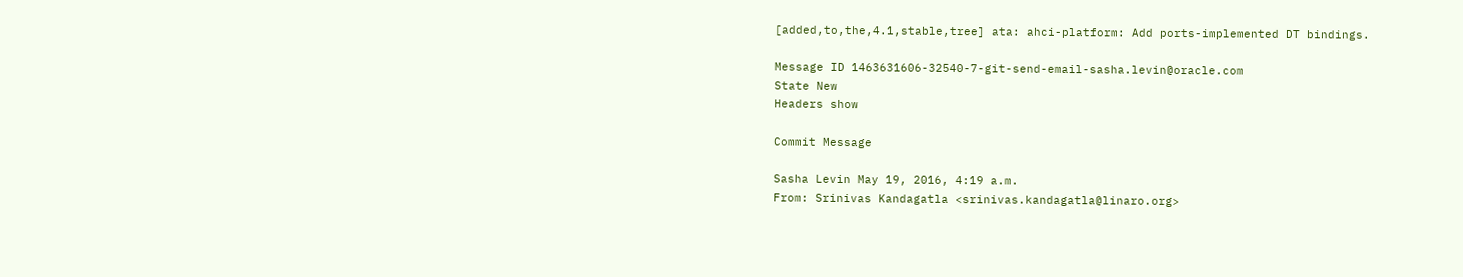[added,to,the,4.1,stable,tree] ata: ahci-platform: Add ports-implemented DT bindings.

Message ID 1463631606-32540-7-git-send-email-sasha.levin@oracle.com
State New
Headers show

Commit Message

Sasha Levin May 19, 2016, 4:19 a.m.
From: Srinivas Kandagatla <srinivas.kandagatla@linaro.org>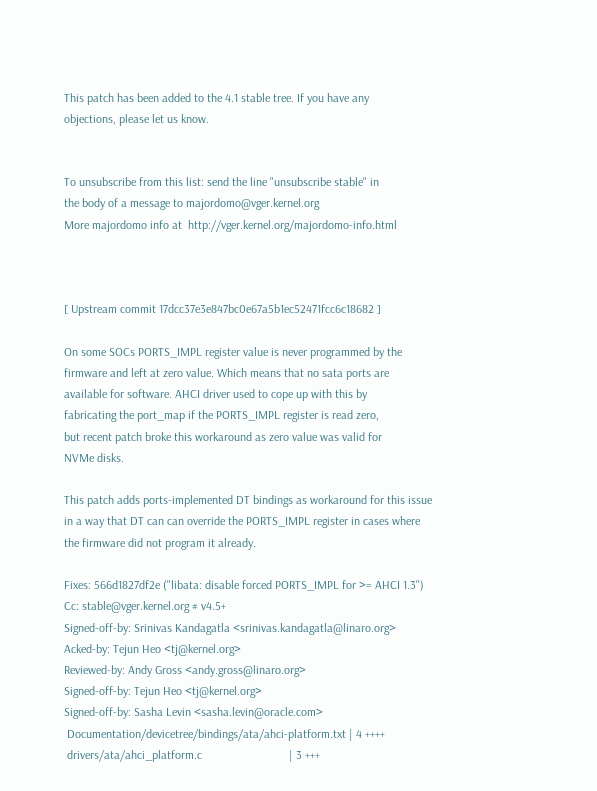This patch has been added to the 4.1 stable tree. If you have any
objections, please let us know.


To unsubscribe from this list: send the line "unsubscribe stable" in
the body of a message to majordomo@vger.kernel.org
More majordomo info at  http://vger.kernel.org/majordomo-info.html



[ Upstream commit 17dcc37e3e847bc0e67a5b1ec52471fcc6c18682 ]

On some SOCs PORTS_IMPL register value is never programmed by the
firmware and left at zero value. Which means that no sata ports are
available for software. AHCI driver used to cope up with this by
fabricating the port_map if the PORTS_IMPL register is read zero,
but recent patch broke this workaround as zero value was valid for
NVMe disks.

This patch adds ports-implemented DT bindings as workaround for this issue
in a way that DT can can override the PORTS_IMPL register in cases where
the firmware did not program it already.

Fixes: 566d1827df2e ("libata: disable forced PORTS_IMPL for >= AHCI 1.3")
Cc: stable@vger.kernel.org # v4.5+
Signed-off-by: Srinivas Kandagatla <srinivas.kandagatla@linaro.org>
Acked-by: Tejun Heo <tj@kernel.org>
Reviewed-by: Andy Gross <andy.gross@linaro.org>
Signed-off-by: Tejun Heo <tj@kernel.org>
Signed-off-by: Sasha Levin <sasha.levin@oracle.com>
 Documentation/devicetree/bindings/ata/ahci-platform.txt | 4 ++++
 drivers/ata/ahci_platform.c                             | 3 +++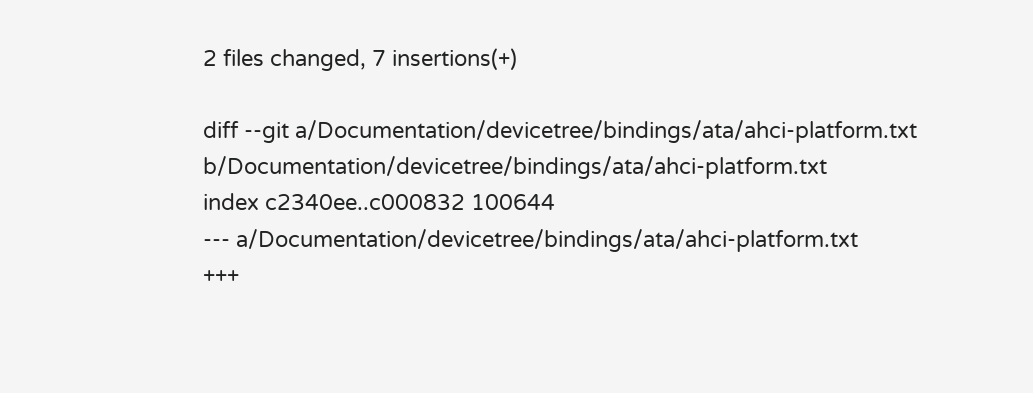2 files changed, 7 insertions(+)

diff --git a/Documentation/devicetree/bindings/ata/ahci-platform.txt b/Documentation/devicetree/bindings/ata/ahci-platform.txt
index c2340ee..c000832 100644
--- a/Documentation/devicetree/bindings/ata/ahci-platform.txt
+++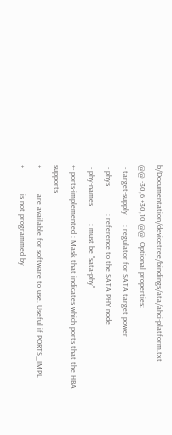b/Documentation/devicetree/bindings/ata/ahci-platform.txt
@@ -30,6 +30,10 @@  Optional properties:
 - target-supply     : regulator for SATA target power
 - phys              : reference to the SATA PHY node
 - phy-names         : must be "sata-phy"
+- ports-implemented : Mask that indicates which ports that the HBA supports
+             are available for software to use. Useful if PORTS_IMPL
+             is not programmed by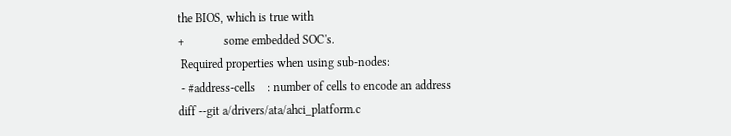the BIOS, which is true with
+             some embedded SOC's.
 Required properties when using sub-nodes:
 - #address-cells    : number of cells to encode an address
diff --git a/drivers/ata/ahci_platform.c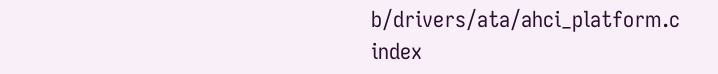b/drivers/ata/ahci_platform.c
index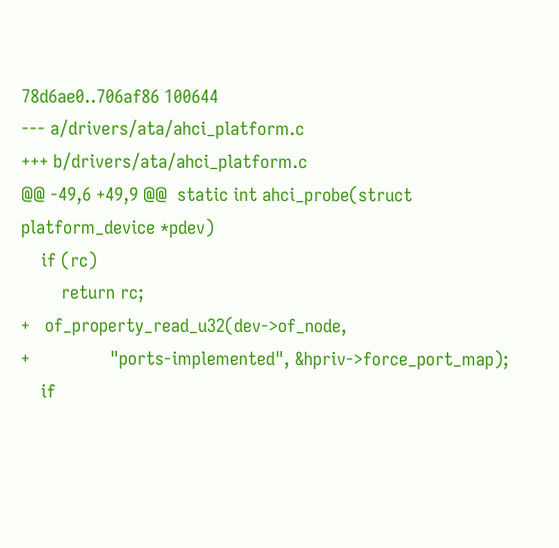78d6ae0..706af86 100644
--- a/drivers/ata/ahci_platform.c
+++ b/drivers/ata/ahci_platform.c
@@ -49,6 +49,9 @@  static int ahci_probe(struct platform_device *pdev)
    if (rc)
        return rc;
+   of_property_read_u32(dev->of_node,
+                "ports-implemented", &hpriv->force_port_map);
    if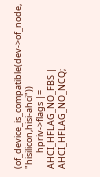(of_device_is_compatible(dev->of_node, "hisilicon,hisi-ahci"))
        hpriv->flags |= AHCI_HFLAG_NO_FBS | AHCI_HFLAG_NO_NCQ;